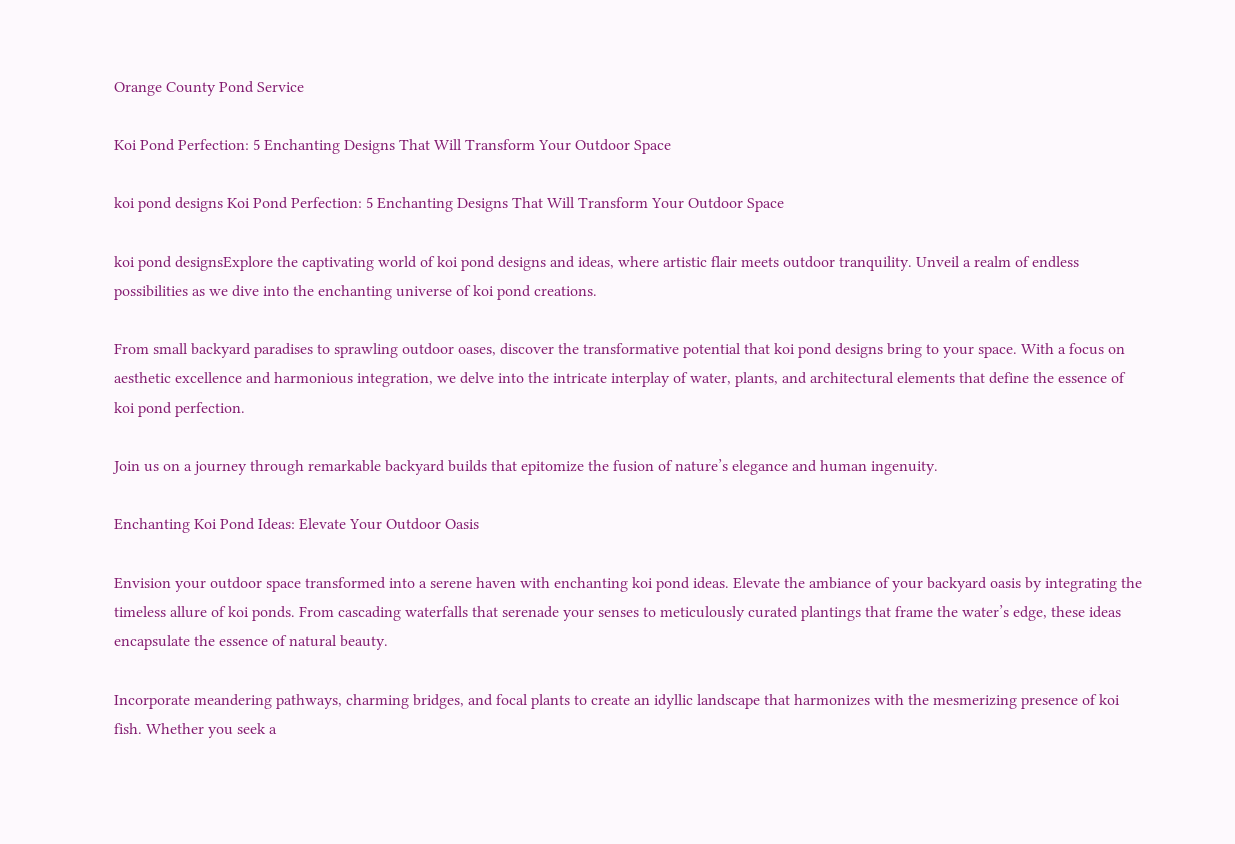Orange County Pond Service

Koi Pond Perfection: 5 Enchanting Designs That Will Transform Your Outdoor Space

koi pond designs Koi Pond Perfection: 5 Enchanting Designs That Will Transform Your Outdoor Space

koi pond designsExplore the captivating world of koi pond designs and ideas, where artistic flair meets outdoor tranquility. Unveil a realm of endless possibilities as we dive into the enchanting universe of koi pond creations.

From small backyard paradises to sprawling outdoor oases, discover the transformative potential that koi pond designs bring to your space. With a focus on aesthetic excellence and harmonious integration, we delve into the intricate interplay of water, plants, and architectural elements that define the essence of koi pond perfection.

Join us on a journey through remarkable backyard builds that epitomize the fusion of nature’s elegance and human ingenuity.

Enchanting Koi Pond Ideas: Elevate Your Outdoor Oasis

Envision your outdoor space transformed into a serene haven with enchanting koi pond ideas. Elevate the ambiance of your backyard oasis by integrating the timeless allure of koi ponds. From cascading waterfalls that serenade your senses to meticulously curated plantings that frame the water’s edge, these ideas encapsulate the essence of natural beauty.

Incorporate meandering pathways, charming bridges, and focal plants to create an idyllic landscape that harmonizes with the mesmerizing presence of koi fish. Whether you seek a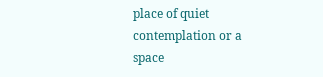place of quiet contemplation or a space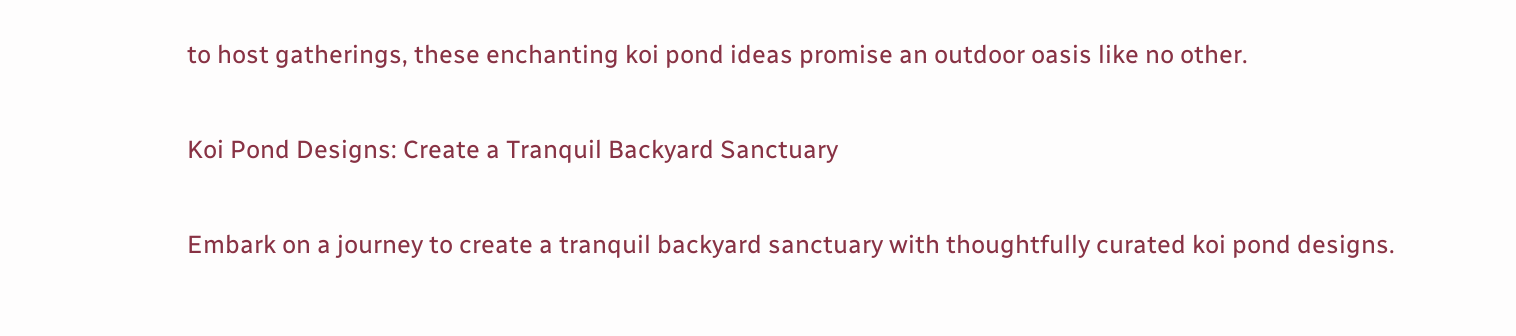to host gatherings, these enchanting koi pond ideas promise an outdoor oasis like no other.

Koi Pond Designs: Create a Tranquil Backyard Sanctuary

Embark on a journey to create a tranquil backyard sanctuary with thoughtfully curated koi pond designs.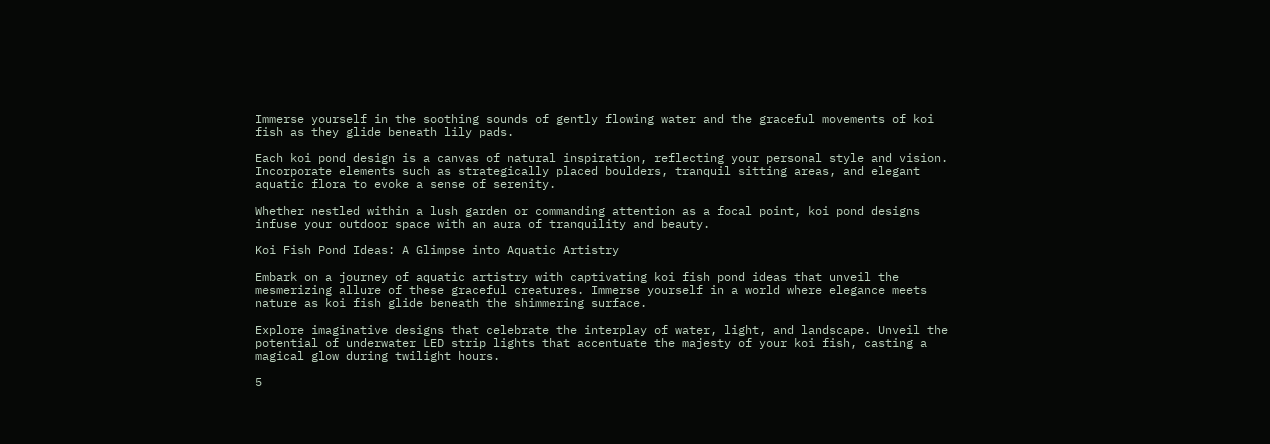Immerse yourself in the soothing sounds of gently flowing water and the graceful movements of koi fish as they glide beneath lily pads.

Each koi pond design is a canvas of natural inspiration, reflecting your personal style and vision. Incorporate elements such as strategically placed boulders, tranquil sitting areas, and elegant aquatic flora to evoke a sense of serenity.

Whether nestled within a lush garden or commanding attention as a focal point, koi pond designs infuse your outdoor space with an aura of tranquility and beauty.

Koi Fish Pond Ideas: A Glimpse into Aquatic Artistry

Embark on a journey of aquatic artistry with captivating koi fish pond ideas that unveil the mesmerizing allure of these graceful creatures. Immerse yourself in a world where elegance meets nature as koi fish glide beneath the shimmering surface.

Explore imaginative designs that celebrate the interplay of water, light, and landscape. Unveil the potential of underwater LED strip lights that accentuate the majesty of your koi fish, casting a magical glow during twilight hours.

5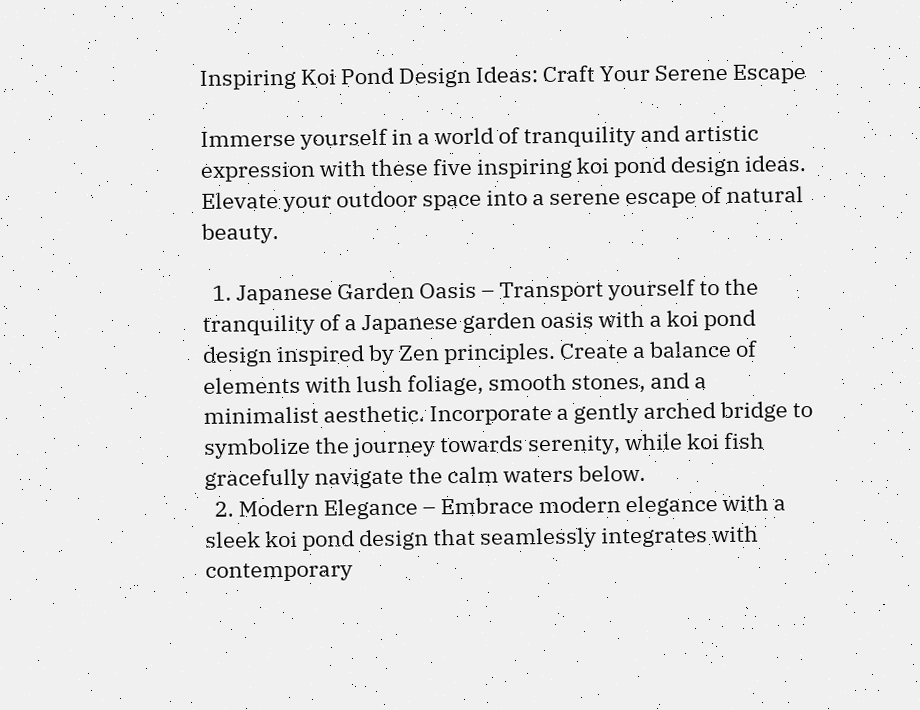Inspiring Koi Pond Design Ideas: Craft Your Serene Escape

Immerse yourself in a world of tranquility and artistic expression with these five inspiring koi pond design ideas. Elevate your outdoor space into a serene escape of natural beauty.

  1. Japanese Garden Oasis – Transport yourself to the tranquility of a Japanese garden oasis with a koi pond design inspired by Zen principles. Create a balance of elements with lush foliage, smooth stones, and a minimalist aesthetic. Incorporate a gently arched bridge to symbolize the journey towards serenity, while koi fish gracefully navigate the calm waters below.
  2. Modern Elegance – Embrace modern elegance with a sleek koi pond design that seamlessly integrates with contemporary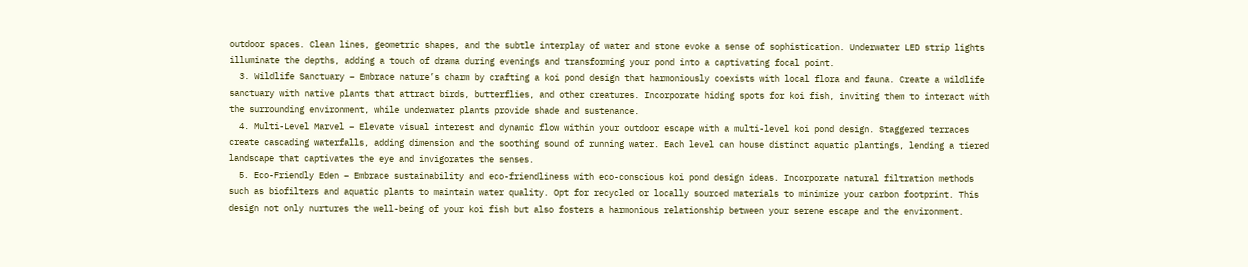outdoor spaces. Clean lines, geometric shapes, and the subtle interplay of water and stone evoke a sense of sophistication. Underwater LED strip lights illuminate the depths, adding a touch of drama during evenings and transforming your pond into a captivating focal point.
  3. Wildlife Sanctuary – Embrace nature’s charm by crafting a koi pond design that harmoniously coexists with local flora and fauna. Create a wildlife sanctuary with native plants that attract birds, butterflies, and other creatures. Incorporate hiding spots for koi fish, inviting them to interact with the surrounding environment, while underwater plants provide shade and sustenance.
  4. Multi-Level Marvel – Elevate visual interest and dynamic flow within your outdoor escape with a multi-level koi pond design. Staggered terraces create cascading waterfalls, adding dimension and the soothing sound of running water. Each level can house distinct aquatic plantings, lending a tiered landscape that captivates the eye and invigorates the senses.
  5. Eco-Friendly Eden – Embrace sustainability and eco-friendliness with eco-conscious koi pond design ideas. Incorporate natural filtration methods such as biofilters and aquatic plants to maintain water quality. Opt for recycled or locally sourced materials to minimize your carbon footprint. This design not only nurtures the well-being of your koi fish but also fosters a harmonious relationship between your serene escape and the environment.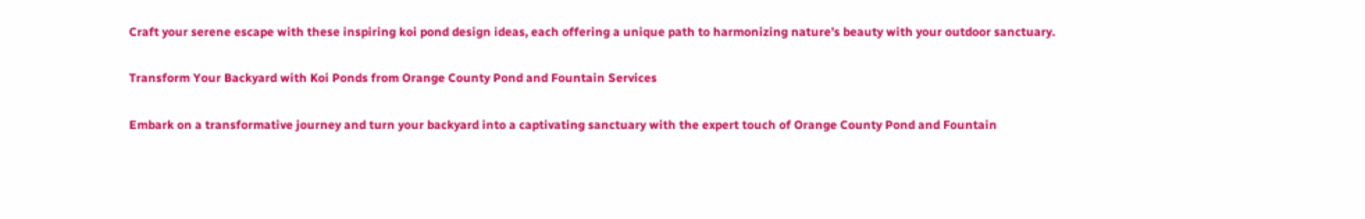Craft your serene escape with these inspiring koi pond design ideas, each offering a unique path to harmonizing nature’s beauty with your outdoor sanctuary.

Transform Your Backyard with Koi Ponds from Orange County Pond and Fountain Services

Embark on a transformative journey and turn your backyard into a captivating sanctuary with the expert touch of Orange County Pond and Fountain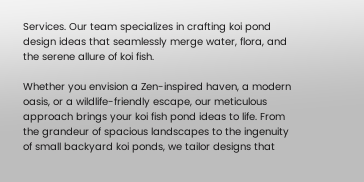Services. Our team specializes in crafting koi pond design ideas that seamlessly merge water, flora, and the serene allure of koi fish.

Whether you envision a Zen-inspired haven, a modern oasis, or a wildlife-friendly escape, our meticulous approach brings your koi fish pond ideas to life. From the grandeur of spacious landscapes to the ingenuity of small backyard koi ponds, we tailor designs that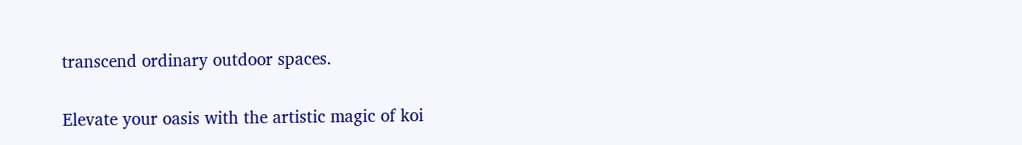transcend ordinary outdoor spaces.

Elevate your oasis with the artistic magic of koi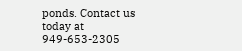ponds. Contact us today at 949-653-2305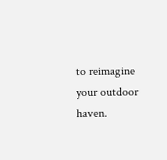to reimagine your outdoor haven.